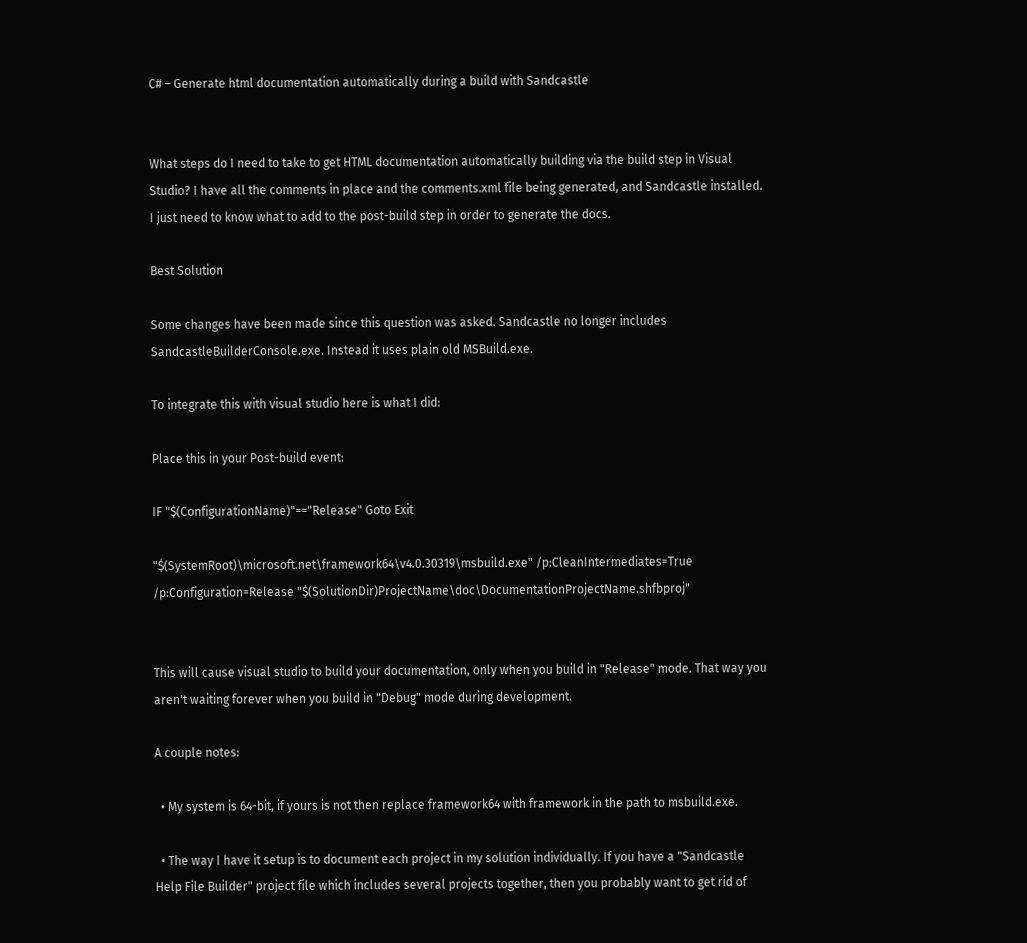C# – Generate html documentation automatically during a build with Sandcastle


What steps do I need to take to get HTML documentation automatically building via the build step in Visual Studio? I have all the comments in place and the comments.xml file being generated, and Sandcastle installed. I just need to know what to add to the post-build step in order to generate the docs.

Best Solution

Some changes have been made since this question was asked. Sandcastle no longer includes SandcastleBuilderConsole.exe. Instead it uses plain old MSBuild.exe.

To integrate this with visual studio here is what I did:

Place this in your Post-build event:

IF "$(ConfigurationName)"=="Release" Goto Exit

"$(SystemRoot)\microsoft.net\framework64\v4.0.30319\msbuild.exe" /p:CleanIntermediates=True /p:Configuration=Release "$(SolutionDir)ProjectName\doc\DocumentationProjectName.shfbproj"


This will cause visual studio to build your documentation, only when you build in "Release" mode. That way you aren't waiting forever when you build in "Debug" mode during development.

A couple notes:

  • My system is 64-bit, if yours is not then replace framework64 with framework in the path to msbuild.exe.

  • The way I have it setup is to document each project in my solution individually. If you have a "Sandcastle Help File Builder" project file which includes several projects together, then you probably want to get rid of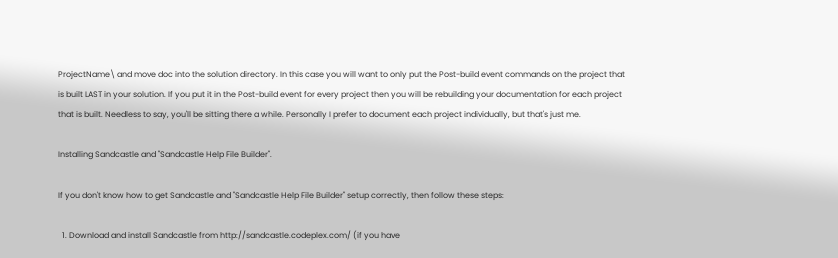ProjectName\ and move doc into the solution directory. In this case you will want to only put the Post-build event commands on the project that is built LAST in your solution. If you put it in the Post-build event for every project then you will be rebuilding your documentation for each project that is built. Needless to say, you'll be sitting there a while. Personally I prefer to document each project individually, but that's just me.

Installing Sandcastle and "Sandcastle Help File Builder".

If you don't know how to get Sandcastle and "Sandcastle Help File Builder" setup correctly, then follow these steps:

  1. Download and install Sandcastle from http://sandcastle.codeplex.com/ (if you have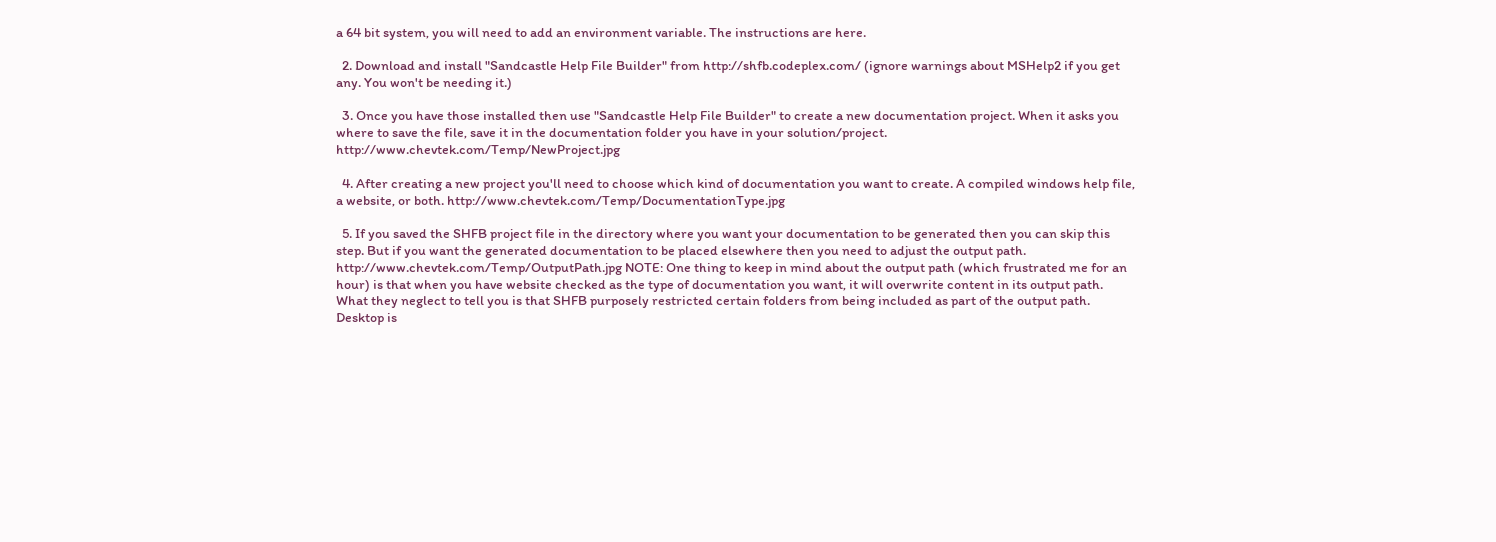a 64 bit system, you will need to add an environment variable. The instructions are here.

  2. Download and install "Sandcastle Help File Builder" from http://shfb.codeplex.com/ (ignore warnings about MSHelp2 if you get any. You won't be needing it.)

  3. Once you have those installed then use "Sandcastle Help File Builder" to create a new documentation project. When it asks you where to save the file, save it in the documentation folder you have in your solution/project. http://www.chevtek.com/Temp/NewProject.jpg

  4. After creating a new project you'll need to choose which kind of documentation you want to create. A compiled windows help file, a website, or both. http://www.chevtek.com/Temp/DocumentationType.jpg

  5. If you saved the SHFB project file in the directory where you want your documentation to be generated then you can skip this step. But if you want the generated documentation to be placed elsewhere then you need to adjust the output path. http://www.chevtek.com/Temp/OutputPath.jpg NOTE: One thing to keep in mind about the output path (which frustrated me for an hour) is that when you have website checked as the type of documentation you want, it will overwrite content in its output path. What they neglect to tell you is that SHFB purposely restricted certain folders from being included as part of the output path. Desktop is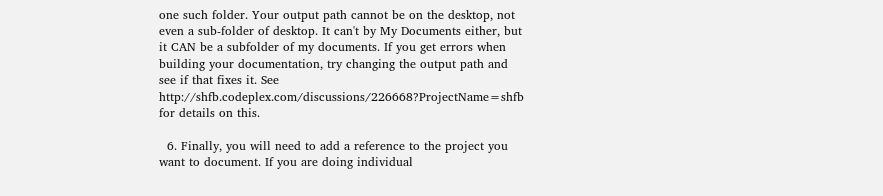one such folder. Your output path cannot be on the desktop, not even a sub-folder of desktop. It can't by My Documents either, but it CAN be a subfolder of my documents. If you get errors when building your documentation, try changing the output path and see if that fixes it. See http://shfb.codeplex.com/discussions/226668?ProjectName=shfb for details on this.

  6. Finally, you will need to add a reference to the project you want to document. If you are doing individual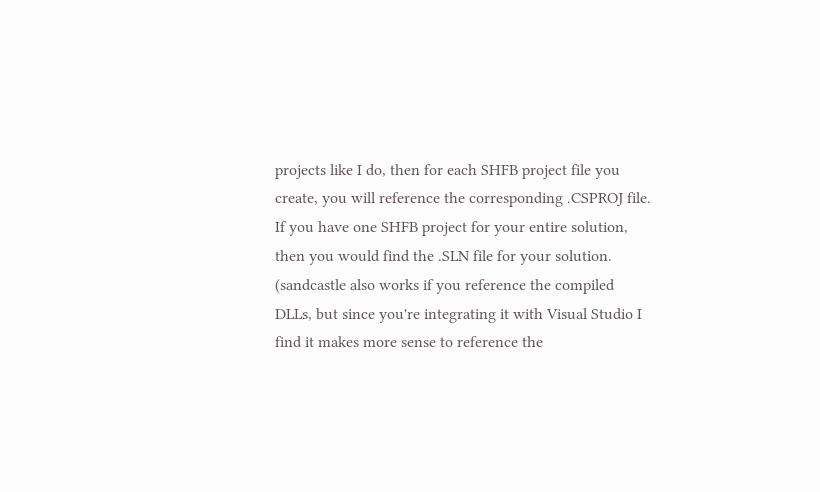projects like I do, then for each SHFB project file you create, you will reference the corresponding .CSPROJ file. If you have one SHFB project for your entire solution, then you would find the .SLN file for your solution. (sandcastle also works if you reference the compiled DLLs, but since you're integrating it with Visual Studio I find it makes more sense to reference the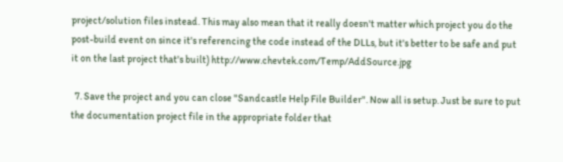project/solution files instead. This may also mean that it really doesn't matter which project you do the post-build event on since it's referencing the code instead of the DLLs, but it's better to be safe and put it on the last project that's built) http://www.chevtek.com/Temp/AddSource.jpg

  7. Save the project and you can close "Sandcastle Help File Builder". Now all is setup. Just be sure to put the documentation project file in the appropriate folder that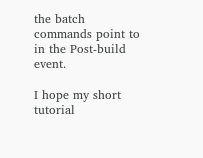the batch commands point to in the Post-build event.

I hope my short tutorial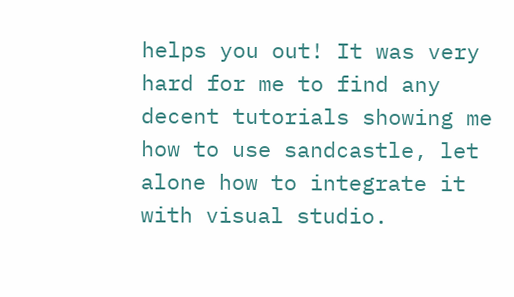helps you out! It was very hard for me to find any decent tutorials showing me how to use sandcastle, let alone how to integrate it with visual studio.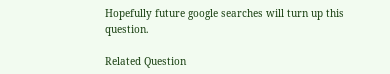Hopefully future google searches will turn up this question.

Related Question